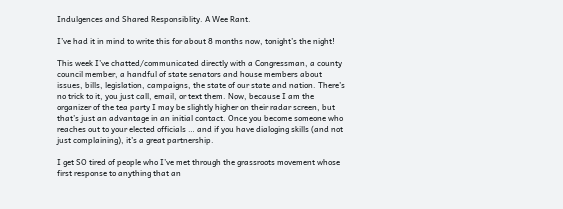Indulgences and Shared Responsiblity. A Wee Rant.

I’ve had it in mind to write this for about 8 months now, tonight’s the night!

This week I’ve chatted/communicated directly with a Congressman, a county council member, a handful of state senators and house members about issues, bills, legislation, campaigns, the state of our state and nation. There’s no trick to it, you just call, email, or text them. Now, because I am the organizer of the tea party I may be slightly higher on their radar screen, but that’s just an advantage in an initial contact. Once you become someone who reaches out to your elected officials … and if you have dialoging skills (and not just complaining), it’s a great partnership.

I get SO tired of people who I’ve met through the grassroots movement whose first response to anything that an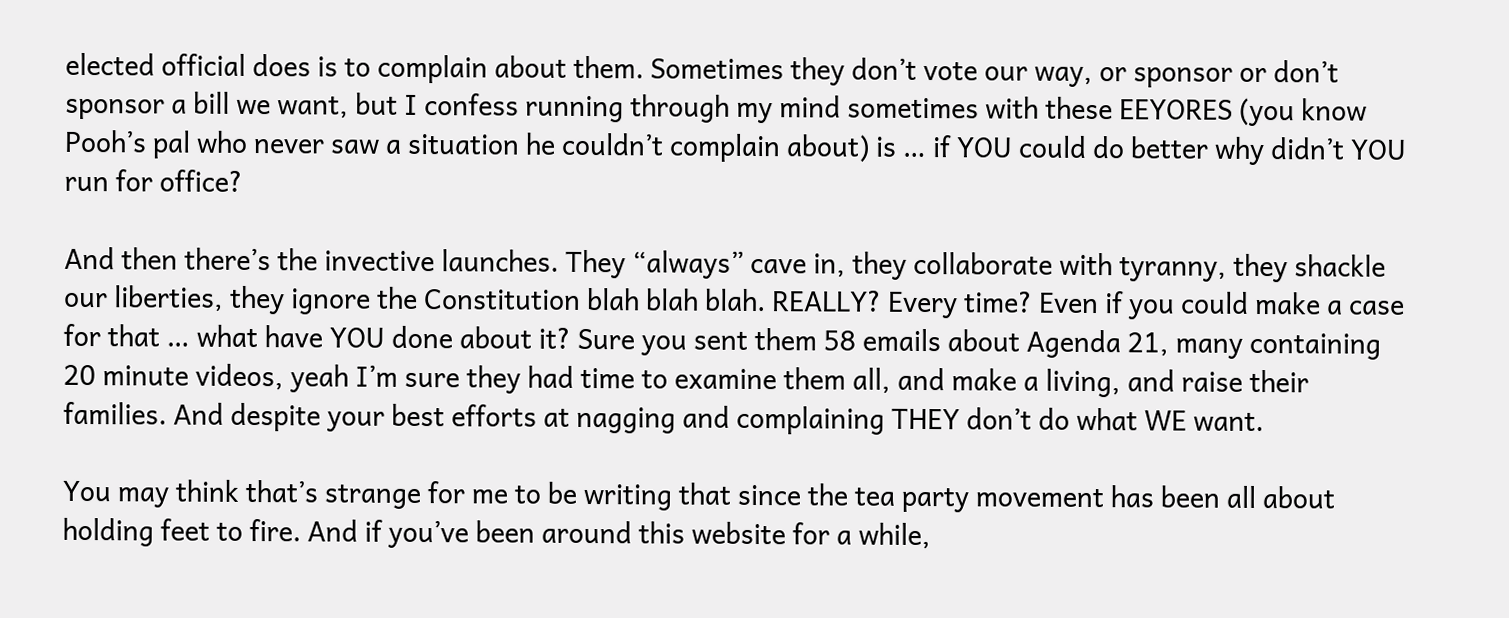elected official does is to complain about them. Sometimes they don’t vote our way, or sponsor or don’t sponsor a bill we want, but I confess running through my mind sometimes with these EEYORES (you know Pooh’s pal who never saw a situation he couldn’t complain about) is … if YOU could do better why didn’t YOU run for office?

And then there’s the invective launches. They “always” cave in, they collaborate with tyranny, they shackle our liberties, they ignore the Constitution blah blah blah. REALLY? Every time? Even if you could make a case for that … what have YOU done about it? Sure you sent them 58 emails about Agenda 21, many containing 20 minute videos, yeah I’m sure they had time to examine them all, and make a living, and raise their families. And despite your best efforts at nagging and complaining THEY don’t do what WE want.

You may think that’s strange for me to be writing that since the tea party movement has been all about holding feet to fire. And if you’ve been around this website for a while,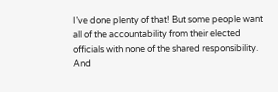I’ve done plenty of that! But some people want all of the accountability from their elected officials with none of the shared responsibility. And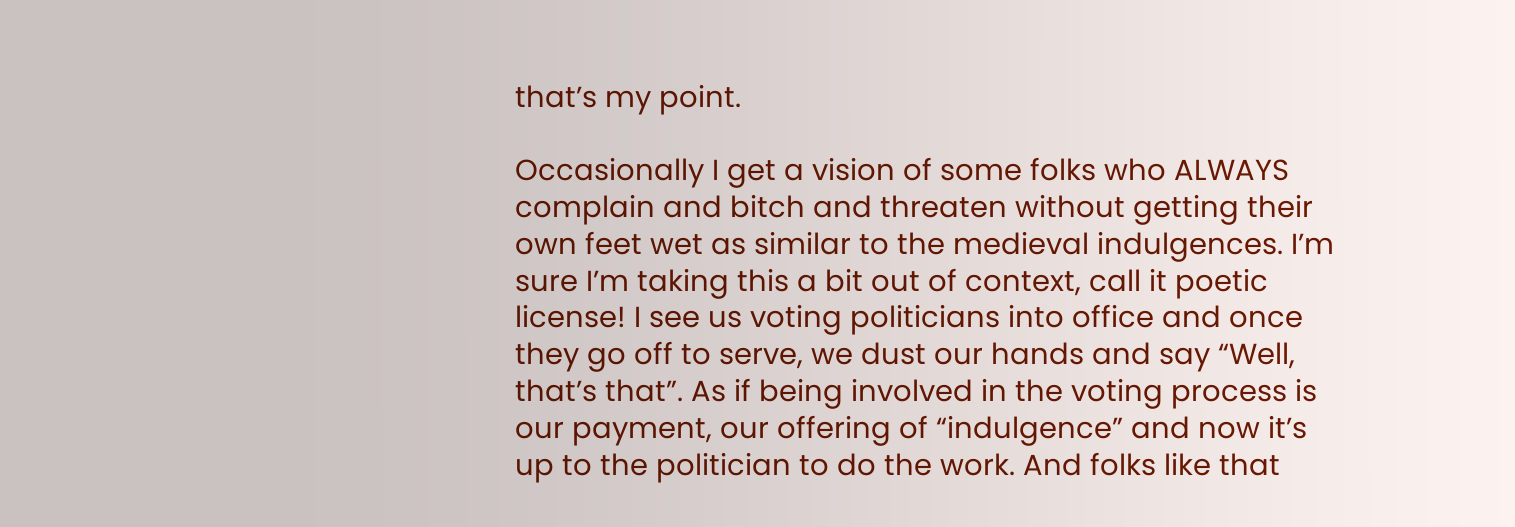that’s my point.

Occasionally I get a vision of some folks who ALWAYS complain and bitch and threaten without getting their own feet wet as similar to the medieval indulgences. I’m sure I’m taking this a bit out of context, call it poetic license! I see us voting politicians into office and once they go off to serve, we dust our hands and say “Well, that’s that”. As if being involved in the voting process is our payment, our offering of “indulgence” and now it’s up to the politician to do the work. And folks like that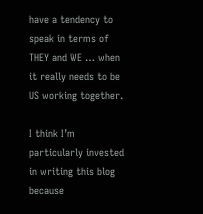have a tendency to speak in terms of THEY and WE … when it really needs to be US working together.

I think I’m particularly invested in writing this blog because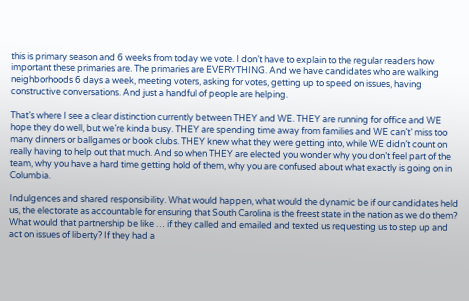this is primary season and 6 weeks from today we vote. I don’t have to explain to the regular readers how important these primaries are. The primaries are EVERYTHING. And we have candidates who are walking neighborhoods 6 days a week, meeting voters, asking for votes, getting up to speed on issues, having constructive conversations. And just a handful of people are helping.

That’s where I see a clear distinction currently between THEY and WE. THEY are running for office and WE hope they do well, but we’re kinda busy. THEY are spending time away from families and WE can’t’ miss too many dinners or ballgames or book clubs. THEY knew what they were getting into, while WE didn’t count on really having to help out that much. And so when THEY are elected you wonder why you don’t feel part of the team, why you have a hard time getting hold of them, why you are confused about what exactly is going on in Columbia.

Indulgences and shared responsibility. What would happen, what would the dynamic be if our candidates held us, the electorate as accountable for ensuring that South Carolina is the freest state in the nation as we do them? What would that partnership be like … if they called and emailed and texted us requesting us to step up and act on issues of liberty? If they had a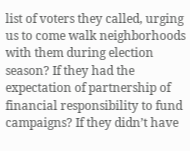list of voters they called, urging us to come walk neighborhoods with them during election season? If they had the expectation of partnership of financial responsibility to fund campaigns? If they didn’t have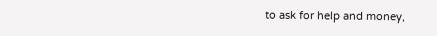to ask for help and money,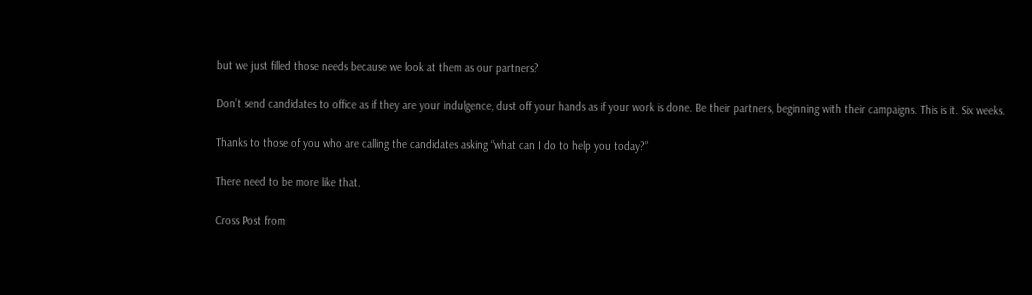but we just filled those needs because we look at them as our partners?

Don’t send candidates to office as if they are your indulgence, dust off your hands as if your work is done. Be their partners, beginning with their campaigns. This is it. Six weeks.

Thanks to those of you who are calling the candidates asking “what can I do to help you today?”

There need to be more like that.

Cross Post from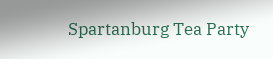Spartanburg Tea Party